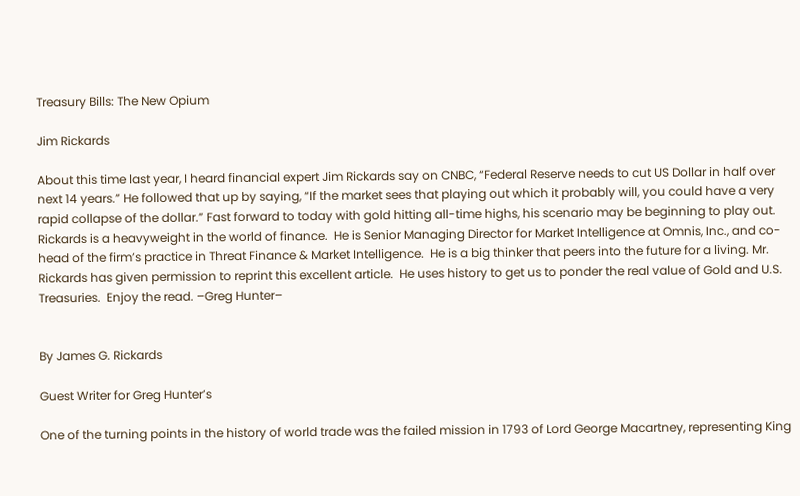Treasury Bills: The New Opium

Jim Rickards

About this time last year, I heard financial expert Jim Rickards say on CNBC, “Federal Reserve needs to cut US Dollar in half over next 14 years.” He followed that up by saying, “If the market sees that playing out which it probably will, you could have a very rapid collapse of the dollar.” Fast forward to today with gold hitting all-time highs, his scenario may be beginning to play out.  Rickards is a heavyweight in the world of finance.  He is Senior Managing Director for Market Intelligence at Omnis, Inc., and co-head of the firm’s practice in Threat Finance & Market Intelligence.  He is a big thinker that peers into the future for a living. Mr. Rickards has given permission to reprint this excellent article.  He uses history to get us to ponder the real value of Gold and U.S. Treasuries.  Enjoy the read. –Greg Hunter–


By James G. Rickards

Guest Writer for Greg Hunter’s

One of the turning points in the history of world trade was the failed mission in 1793 of Lord George Macartney, representing King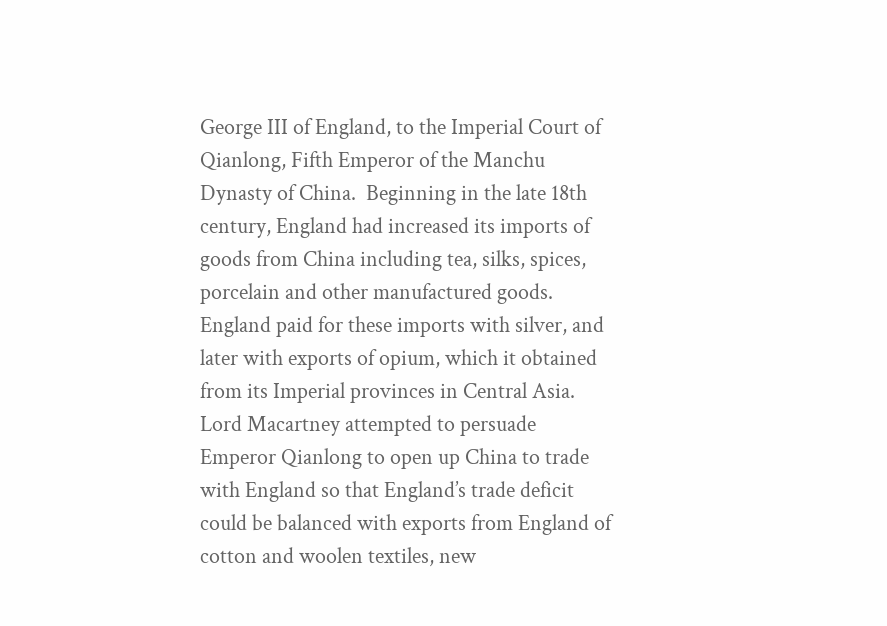George III of England, to the Imperial Court of Qianlong, Fifth Emperor of the Manchu Dynasty of China.  Beginning in the late 18th century, England had increased its imports of goods from China including tea, silks, spices, porcelain and other manufactured goods.  England paid for these imports with silver, and later with exports of opium, which it obtained from its Imperial provinces in Central Asia.  Lord Macartney attempted to persuade Emperor Qianlong to open up China to trade with England so that England’s trade deficit could be balanced with exports from England of cotton and woolen textiles, new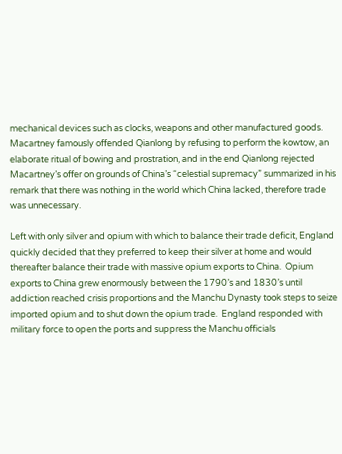mechanical devices such as clocks, weapons and other manufactured goods.  Macartney famously offended Qianlong by refusing to perform the kowtow, an elaborate ritual of bowing and prostration, and in the end Qianlong rejected Macartney’s offer on grounds of China’s “celestial supremacy” summarized in his remark that there was nothing in the world which China lacked, therefore trade was unnecessary.

Left with only silver and opium with which to balance their trade deficit, England quickly decided that they preferred to keep their silver at home and would thereafter balance their trade with massive opium exports to China.  Opium exports to China grew enormously between the 1790’s and 1830’s until addiction reached crisis proportions and the Manchu Dynasty took steps to seize imported opium and to shut down the opium trade.  England responded with military force to open the ports and suppress the Manchu officials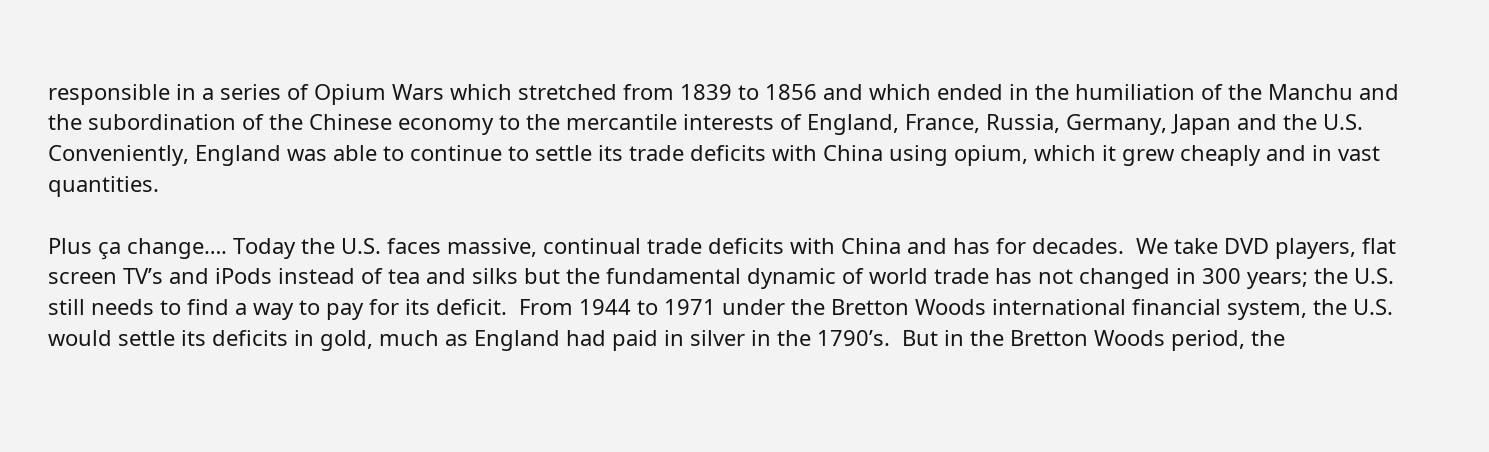responsible in a series of Opium Wars which stretched from 1839 to 1856 and which ended in the humiliation of the Manchu and the subordination of the Chinese economy to the mercantile interests of England, France, Russia, Germany, Japan and the U.S.  Conveniently, England was able to continue to settle its trade deficits with China using opium, which it grew cheaply and in vast quantities.

Plus ça change…. Today the U.S. faces massive, continual trade deficits with China and has for decades.  We take DVD players, flat screen TV’s and iPods instead of tea and silks but the fundamental dynamic of world trade has not changed in 300 years; the U.S. still needs to find a way to pay for its deficit.  From 1944 to 1971 under the Bretton Woods international financial system, the U.S. would settle its deficits in gold, much as England had paid in silver in the 1790’s.  But in the Bretton Woods period, the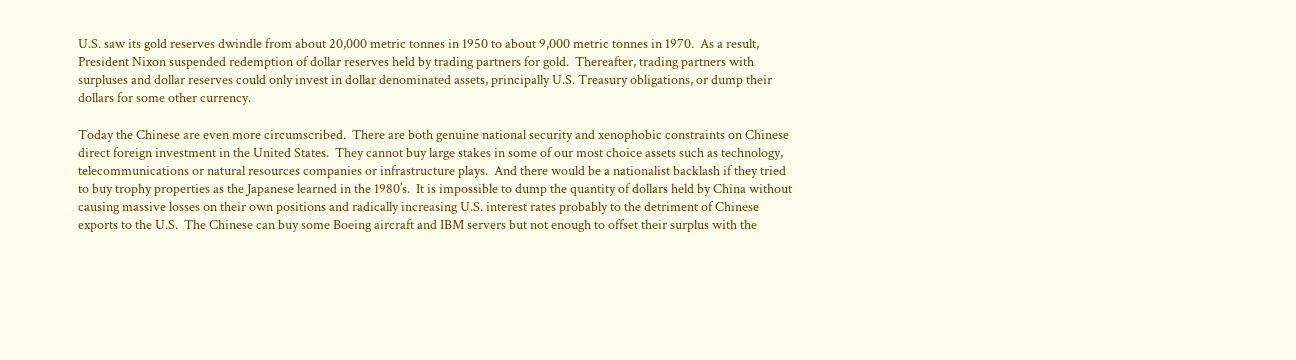U.S. saw its gold reserves dwindle from about 20,000 metric tonnes in 1950 to about 9,000 metric tonnes in 1970.  As a result, President Nixon suspended redemption of dollar reserves held by trading partners for gold.  Thereafter, trading partners with surpluses and dollar reserves could only invest in dollar denominated assets, principally U.S. Treasury obligations, or dump their dollars for some other currency.

Today the Chinese are even more circumscribed.  There are both genuine national security and xenophobic constraints on Chinese direct foreign investment in the United States.  They cannot buy large stakes in some of our most choice assets such as technology, telecommunications or natural resources companies or infrastructure plays.  And there would be a nationalist backlash if they tried to buy trophy properties as the Japanese learned in the 1980’s.  It is impossible to dump the quantity of dollars held by China without causing massive losses on their own positions and radically increasing U.S. interest rates probably to the detriment of Chinese exports to the U.S.  The Chinese can buy some Boeing aircraft and IBM servers but not enough to offset their surplus with the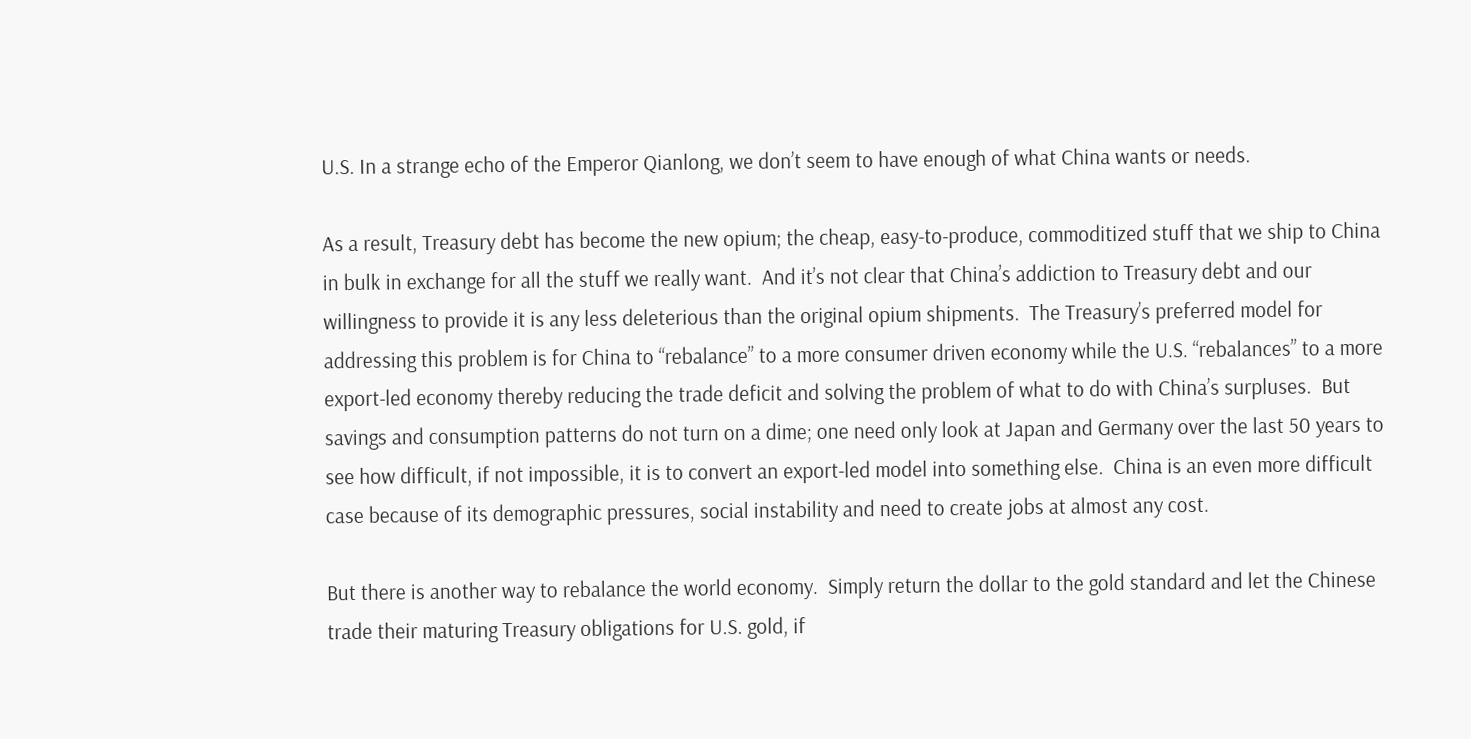U.S. In a strange echo of the Emperor Qianlong, we don’t seem to have enough of what China wants or needs.

As a result, Treasury debt has become the new opium; the cheap, easy-to-produce, commoditized stuff that we ship to China in bulk in exchange for all the stuff we really want.  And it’s not clear that China’s addiction to Treasury debt and our willingness to provide it is any less deleterious than the original opium shipments.  The Treasury’s preferred model for addressing this problem is for China to “rebalance” to a more consumer driven economy while the U.S. “rebalances” to a more export-led economy thereby reducing the trade deficit and solving the problem of what to do with China’s surpluses.  But savings and consumption patterns do not turn on a dime; one need only look at Japan and Germany over the last 50 years to see how difficult, if not impossible, it is to convert an export-led model into something else.  China is an even more difficult case because of its demographic pressures, social instability and need to create jobs at almost any cost.

But there is another way to rebalance the world economy.  Simply return the dollar to the gold standard and let the Chinese trade their maturing Treasury obligations for U.S. gold, if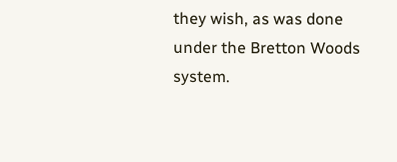they wish, as was done under the Bretton Woods system.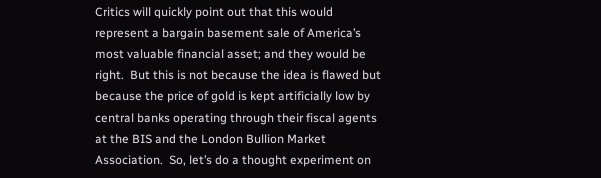Critics will quickly point out that this would represent a bargain basement sale of America’s most valuable financial asset; and they would be right.  But this is not because the idea is flawed but because the price of gold is kept artificially low by central banks operating through their fiscal agents at the BIS and the London Bullion Market Association.  So, let’s do a thought experiment on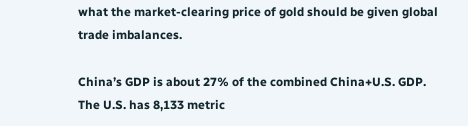what the market-clearing price of gold should be given global trade imbalances.

China’s GDP is about 27% of the combined China+U.S. GDP.  The U.S. has 8,133 metric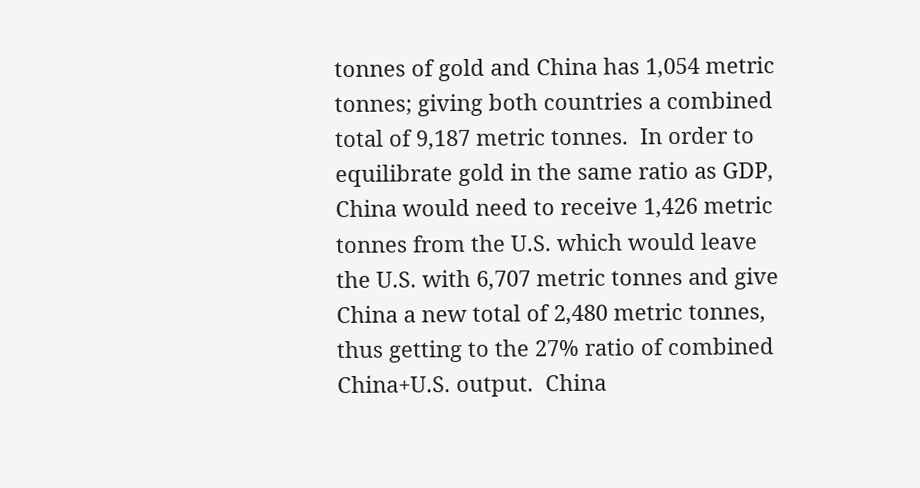tonnes of gold and China has 1,054 metric tonnes; giving both countries a combined total of 9,187 metric tonnes.  In order to equilibrate gold in the same ratio as GDP, China would need to receive 1,426 metric tonnes from the U.S. which would leave the U.S. with 6,707 metric tonnes and give China a new total of 2,480 metric tonnes, thus getting to the 27% ratio of combined China+U.S. output.  China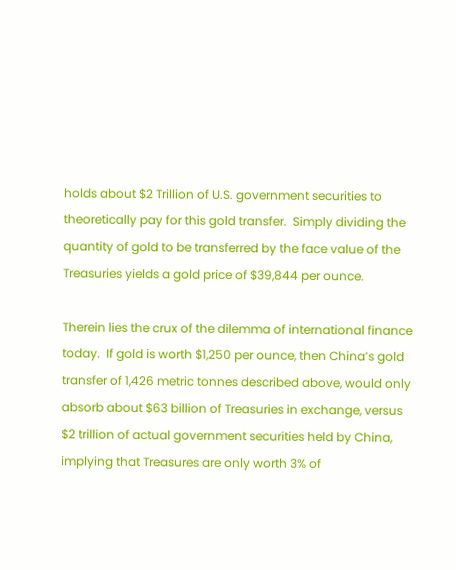holds about $2 Trillion of U.S. government securities to theoretically pay for this gold transfer.  Simply dividing the quantity of gold to be transferred by the face value of the Treasuries yields a gold price of $39,844 per ounce.

Therein lies the crux of the dilemma of international finance today.  If gold is worth $1,250 per ounce, then China’s gold transfer of 1,426 metric tonnes described above, would only absorb about $63 billion of Treasuries in exchange, versus $2 trillion of actual government securities held by China, implying that Treasures are only worth 3% of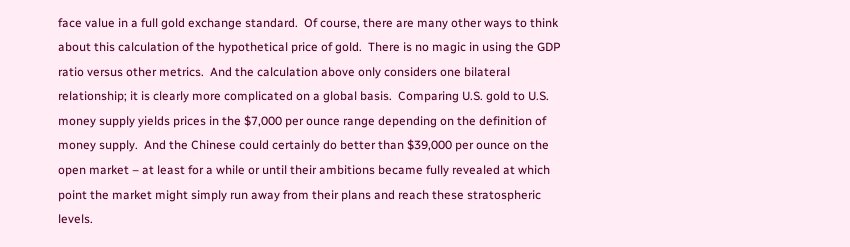face value in a full gold exchange standard.  Of course, there are many other ways to think about this calculation of the hypothetical price of gold.  There is no magic in using the GDP ratio versus other metrics.  And the calculation above only considers one bilateral relationship; it is clearly more complicated on a global basis.  Comparing U.S. gold to U.S. money supply yields prices in the $7,000 per ounce range depending on the definition of money supply.  And the Chinese could certainly do better than $39,000 per ounce on the open market – at least for a while or until their ambitions became fully revealed at which point the market might simply run away from their plans and reach these stratospheric levels.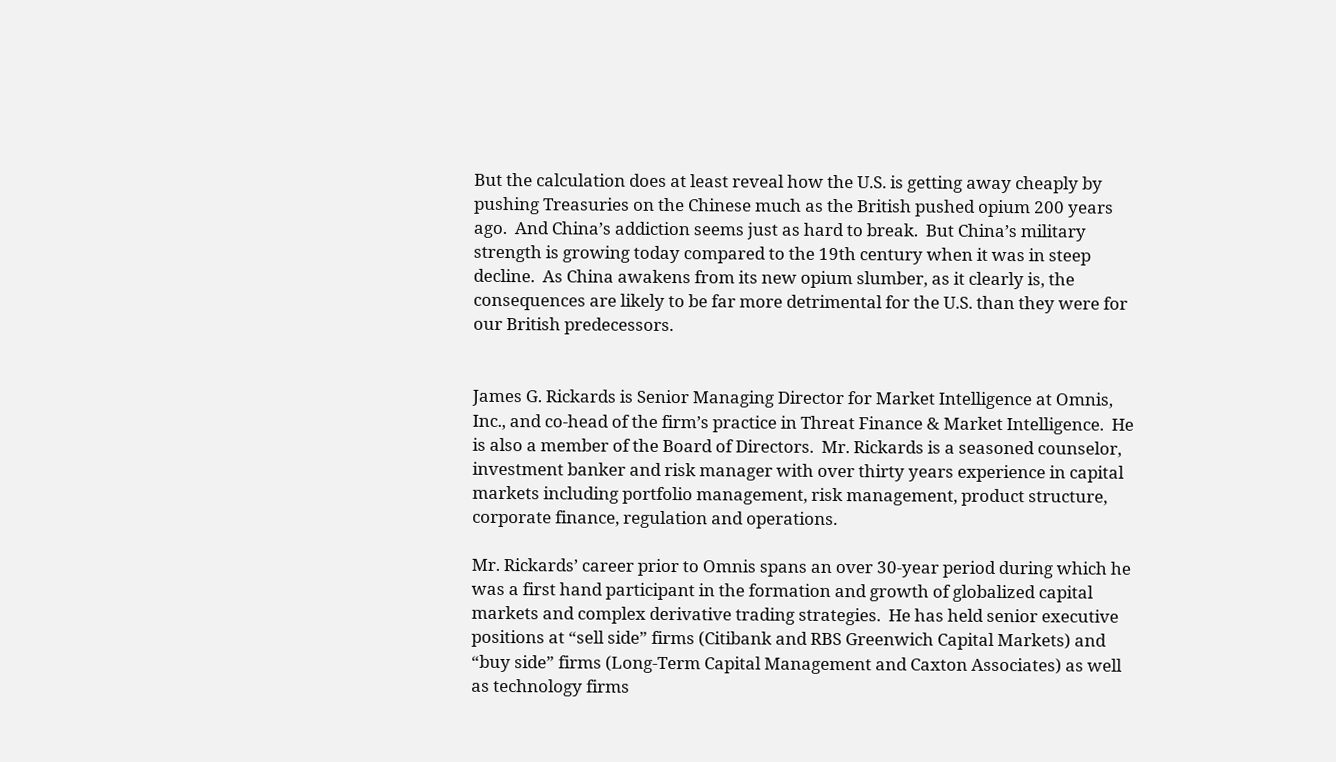But the calculation does at least reveal how the U.S. is getting away cheaply by pushing Treasuries on the Chinese much as the British pushed opium 200 years ago.  And China’s addiction seems just as hard to break.  But China’s military strength is growing today compared to the 19th century when it was in steep decline.  As China awakens from its new opium slumber, as it clearly is, the consequences are likely to be far more detrimental for the U.S. than they were for our British predecessors.


James G. Rickards is Senior Managing Director for Market Intelligence at Omnis, Inc., and co-head of the firm’s practice in Threat Finance & Market Intelligence.  He is also a member of the Board of Directors.  Mr. Rickards is a seasoned counselor, investment banker and risk manager with over thirty years experience in capital markets including portfolio management, risk management, product structure, corporate finance, regulation and operations.

Mr. Rickards’ career prior to Omnis spans an over 30-year period during which he was a first hand participant in the formation and growth of globalized capital markets and complex derivative trading strategies.  He has held senior executive positions at “sell side” firms (Citibank and RBS Greenwich Capital Markets) and “buy side” firms (Long-Term Capital Management and Caxton Associates) as well as technology firms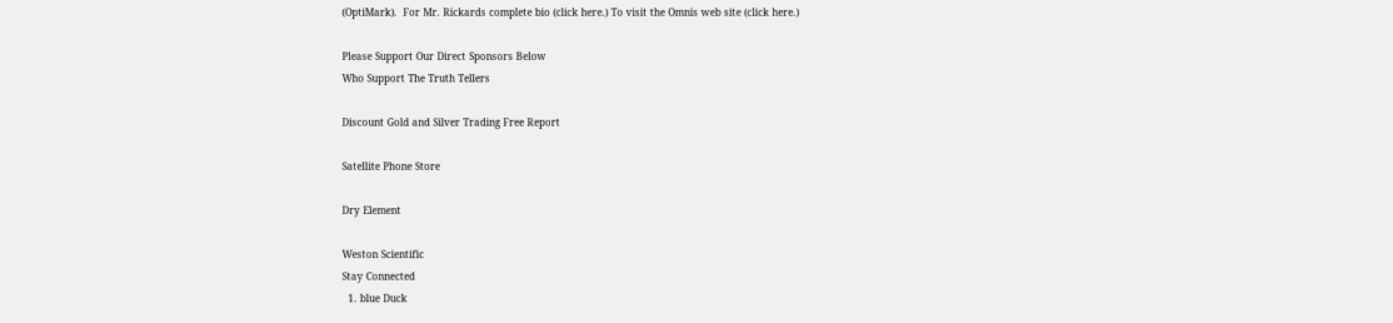(OptiMark).  For Mr. Rickards complete bio (click here.) To visit the Omnis web site (click here.)

Please Support Our Direct Sponsors Below
Who Support The Truth Tellers

Discount Gold and Silver Trading Free Report

Satellite Phone Store

Dry Element

Weston Scientific
Stay Connected
  1. blue Duck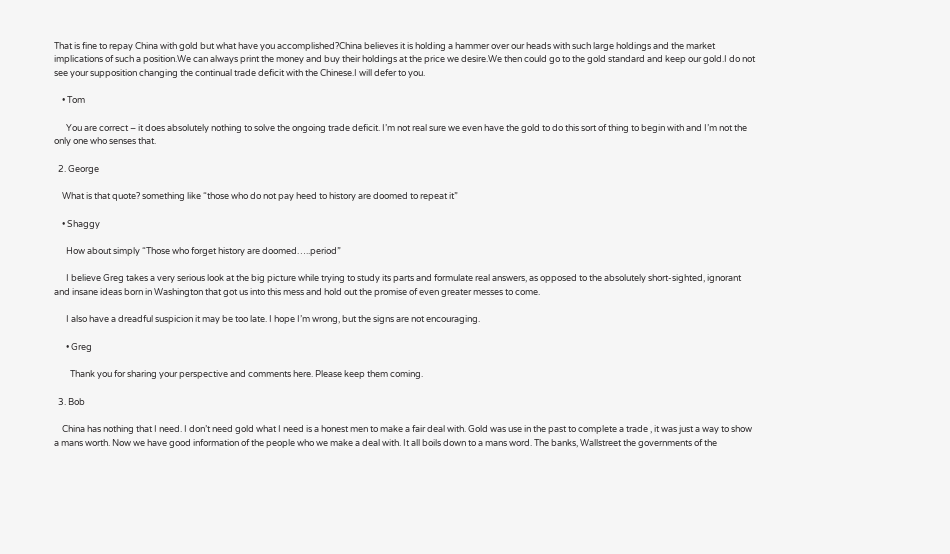That is fine to repay China with gold but what have you accomplished?China believes it is holding a hammer over our heads with such large holdings and the market implications of such a position.We can always print the money and buy their holdings at the price we desire.We then could go to the gold standard and keep our gold.I do not see your supposition changing the continual trade deficit with the Chinese.I will defer to you.

    • Tom

      You are correct – it does absolutely nothing to solve the ongoing trade deficit. I’m not real sure we even have the gold to do this sort of thing to begin with and I’m not the only one who senses that.

  2. George

    What is that quote? something like “those who do not pay heed to history are doomed to repeat it”

    • Shaggy

      How about simply “Those who forget history are doomed…..period”

      I believe Greg takes a very serious look at the big picture while trying to study its parts and formulate real answers, as opposed to the absolutely short-sighted, ignorant and insane ideas born in Washington that got us into this mess and hold out the promise of even greater messes to come.

      I also have a dreadful suspicion it may be too late. I hope I’m wrong, but the signs are not encouraging.

      • Greg

        Thank you for sharing your perspective and comments here. Please keep them coming.

  3. Bob

    China has nothing that I need. I don’t need gold what I need is a honest men to make a fair deal with. Gold was use in the past to complete a trade , it was just a way to show a mans worth. Now we have good information of the people who we make a deal with. It all boils down to a mans word. The banks, Wallstreet the governments of the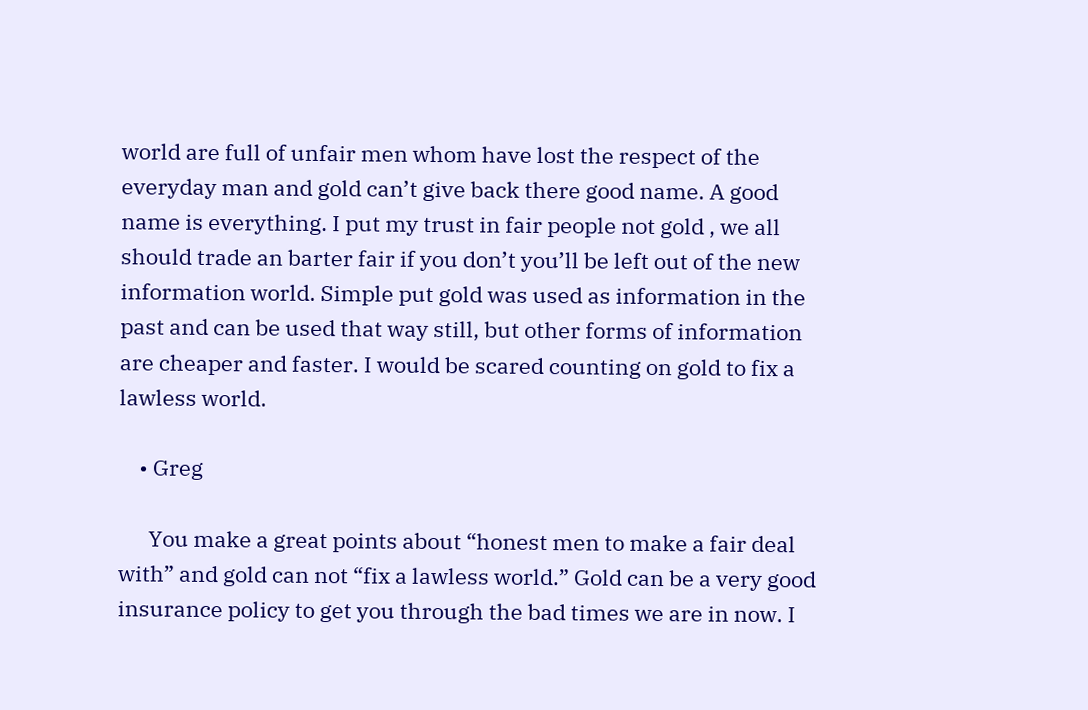world are full of unfair men whom have lost the respect of the everyday man and gold can’t give back there good name. A good name is everything. I put my trust in fair people not gold , we all should trade an barter fair if you don’t you’ll be left out of the new information world. Simple put gold was used as information in the past and can be used that way still, but other forms of information are cheaper and faster. I would be scared counting on gold to fix a lawless world.

    • Greg

      You make a great points about “honest men to make a fair deal with” and gold can not “fix a lawless world.” Gold can be a very good insurance policy to get you through the bad times we are in now. I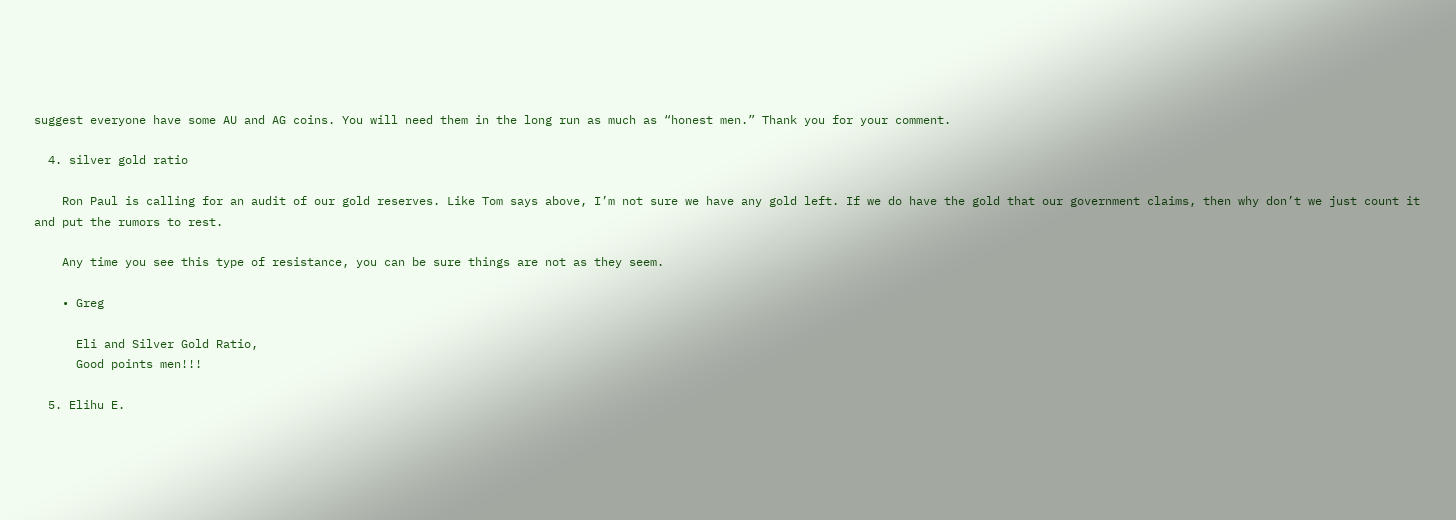suggest everyone have some AU and AG coins. You will need them in the long run as much as “honest men.” Thank you for your comment.

  4. silver gold ratio

    Ron Paul is calling for an audit of our gold reserves. Like Tom says above, I’m not sure we have any gold left. If we do have the gold that our government claims, then why don’t we just count it and put the rumors to rest.

    Any time you see this type of resistance, you can be sure things are not as they seem.

    • Greg

      Eli and Silver Gold Ratio,
      Good points men!!!

  5. Elihu E.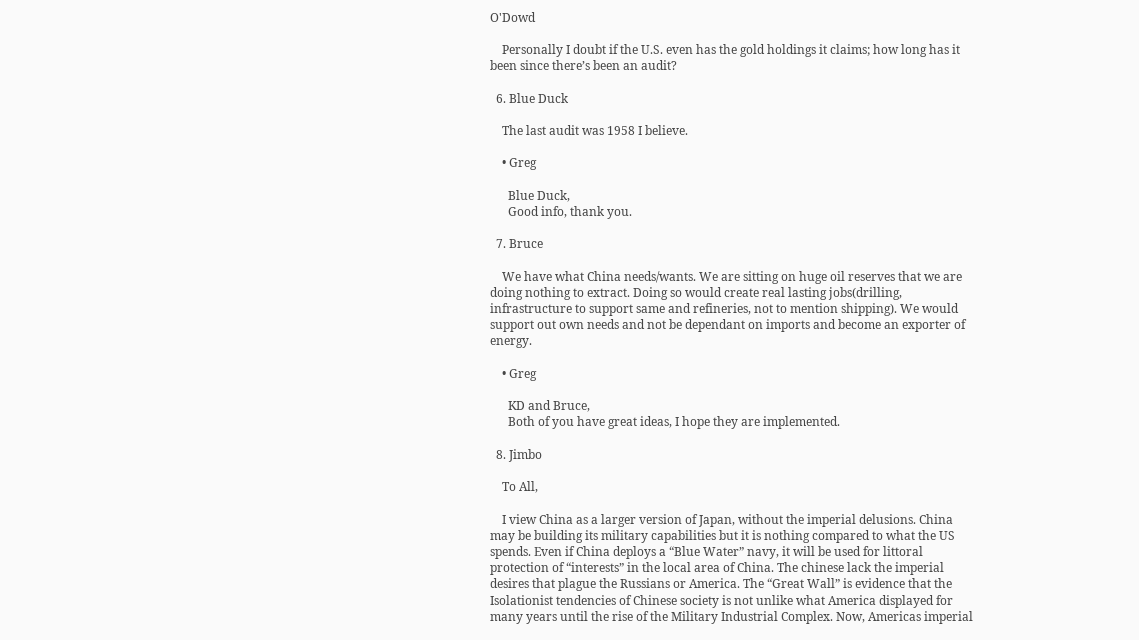O'Dowd

    Personally I doubt if the U.S. even has the gold holdings it claims; how long has it been since there’s been an audit?

  6. Blue Duck

    The last audit was 1958 I believe.

    • Greg

      Blue Duck,
      Good info, thank you.

  7. Bruce

    We have what China needs/wants. We are sitting on huge oil reserves that we are doing nothing to extract. Doing so would create real lasting jobs(drilling, infrastructure to support same and refineries, not to mention shipping). We would support out own needs and not be dependant on imports and become an exporter of energy.

    • Greg

      KD and Bruce,
      Both of you have great ideas, I hope they are implemented.

  8. Jimbo

    To All,

    I view China as a larger version of Japan, without the imperial delusions. China may be building its military capabilities but it is nothing compared to what the US spends. Even if China deploys a “Blue Water” navy, it will be used for littoral protection of “interests” in the local area of China. The chinese lack the imperial desires that plague the Russians or America. The “Great Wall” is evidence that the Isolationist tendencies of Chinese society is not unlike what America displayed for many years until the rise of the Military Industrial Complex. Now, Americas imperial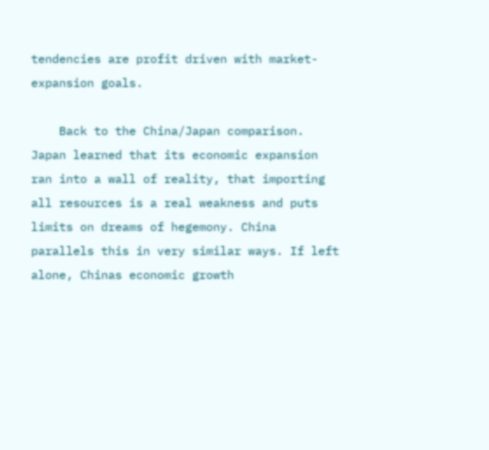tendencies are profit driven with market-expansion goals.

    Back to the China/Japan comparison. Japan learned that its economic expansion ran into a wall of reality, that importing all resources is a real weakness and puts limits on dreams of hegemony. China parallels this in very similar ways. If left alone, Chinas economic growth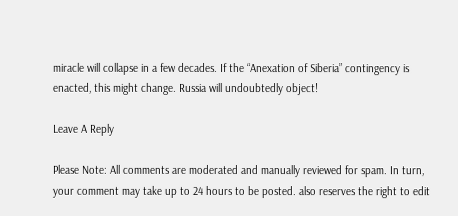miracle will collapse in a few decades. If the “Anexation of Siberia” contingency is enacted, this might change. Russia will undoubtedly object!

Leave A Reply

Please Note: All comments are moderated and manually reviewed for spam. In turn, your comment may take up to 24 hours to be posted. also reserves the right to edit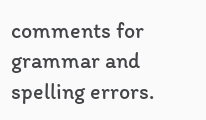comments for grammar and spelling errors.